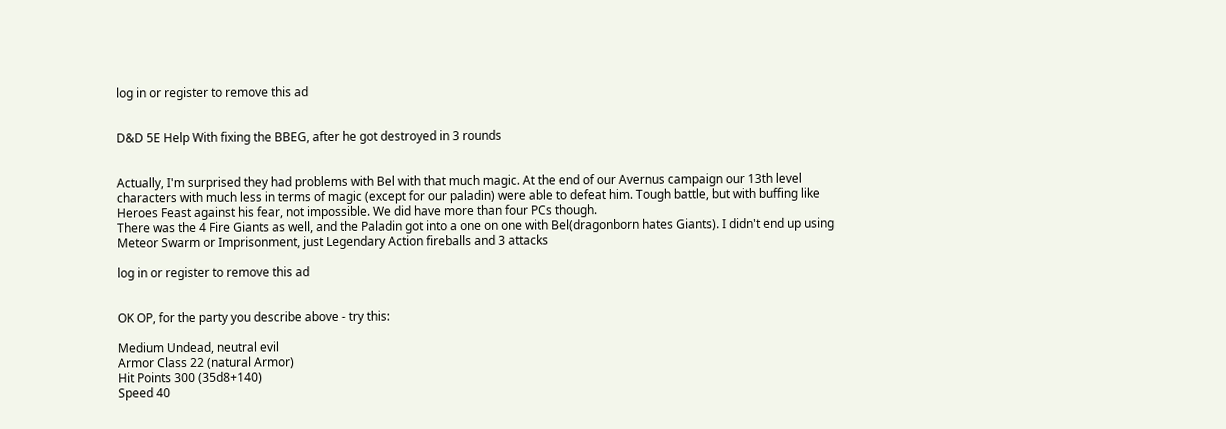log in or register to remove this ad


D&D 5E Help With fixing the BBEG, after he got destroyed in 3 rounds


Actually, I'm surprised they had problems with Bel with that much magic. At the end of our Avernus campaign our 13th level characters with much less in terms of magic (except for our paladin) were able to defeat him. Tough battle, but with buffing like Heroes Feast against his fear, not impossible. We did have more than four PCs though.
There was the 4 Fire Giants as well, and the Paladin got into a one on one with Bel(dragonborn hates Giants). I didn't end up using Meteor Swarm or Imprisonment, just Legendary Action fireballs and 3 attacks

log in or register to remove this ad


OK OP, for the party you describe above - try this:

Medium Undead, neutral evil
Armor Class 22 (natural Armor)
Hit Points 300 (35d8+140)
Speed 40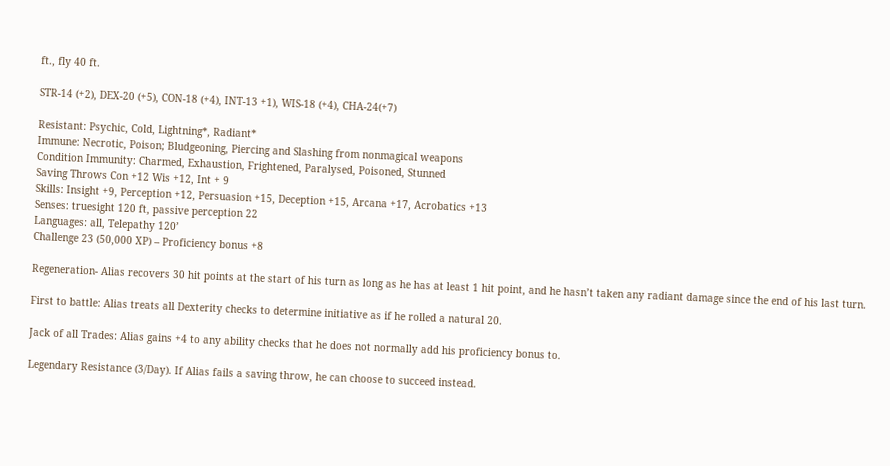ft., fly 40 ft.

STR-14 (+2), DEX-20 (+5), CON-18 (+4), INT-13 +1), WIS-18 (+4), CHA-24(+7)

Resistant: Psychic, Cold, Lightning*, Radiant*
Immune: Necrotic, Poison; Bludgeoning, Piercing and Slashing from nonmagical weapons
Condition Immunity: Charmed, Exhaustion, Frightened, Paralysed, Poisoned, Stunned
Saving Throws Con +12 Wis +12, Int + 9
Skills: Insight +9, Perception +12, Persuasion +15, Deception +15, Arcana +17, Acrobatics +13
Senses: truesight 120 ft, passive perception 22
Languages: all, Telepathy 120’
Challenge 23 (50,000 XP) – Proficiency bonus +8

Regeneration- Alias recovers 30 hit points at the start of his turn as long as he has at least 1 hit point, and he hasn’t taken any radiant damage since the end of his last turn.

First to battle: Alias treats all Dexterity checks to determine initiative as if he rolled a natural 20.

Jack of all Trades: Alias gains +4 to any ability checks that he does not normally add his proficiency bonus to.

Legendary Resistance (3/Day). If Alias fails a saving throw, he can choose to succeed instead.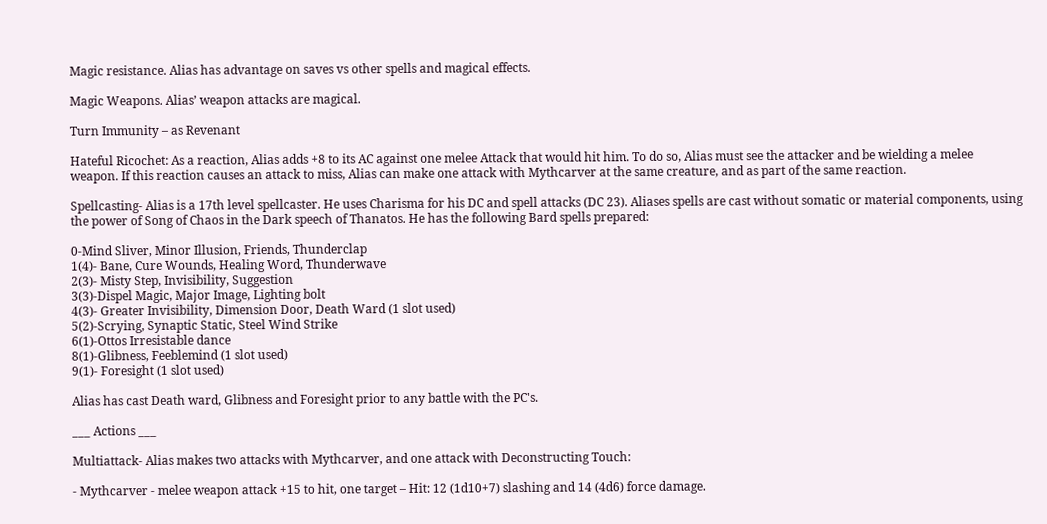Magic resistance. Alias has advantage on saves vs other spells and magical effects.

Magic Weapons. Alias’ weapon attacks are magical.

Turn Immunity – as Revenant

Hateful Ricochet: As a reaction, Alias adds +8 to its AC against one melee Attack that would hit him. To do so, Alias must see the attacker and be wielding a melee weapon. If this reaction causes an attack to miss, Alias can make one attack with Mythcarver at the same creature, and as part of the same reaction.

Spellcasting- Alias is a 17th level spellcaster. He uses Charisma for his DC and spell attacks (DC 23). Aliases spells are cast without somatic or material components, using the power of Song of Chaos in the Dark speech of Thanatos. He has the following Bard spells prepared:

0-Mind Sliver, Minor Illusion, Friends, Thunderclap
1(4)- Bane, Cure Wounds, Healing Word, Thunderwave
2(3)- Misty Step, Invisibility, Suggestion
3(3)-Dispel Magic, Major Image, Lighting bolt
4(3)- Greater Invisibility, Dimension Door, Death Ward (1 slot used)
5(2)-Scrying, Synaptic Static, Steel Wind Strike
6(1)-Ottos Irresistable dance
8(1)-Glibness, Feeblemind (1 slot used)
9(1)- Foresight (1 slot used)

Alias has cast Death ward, Glibness and Foresight prior to any battle with the PC's.

___ Actions ___

Multiattack- Alias makes two attacks with Mythcarver, and one attack with Deconstructing Touch:

- Mythcarver - melee weapon attack +15 to hit, one target – Hit: 12 (1d10+7) slashing and 14 (4d6) force damage.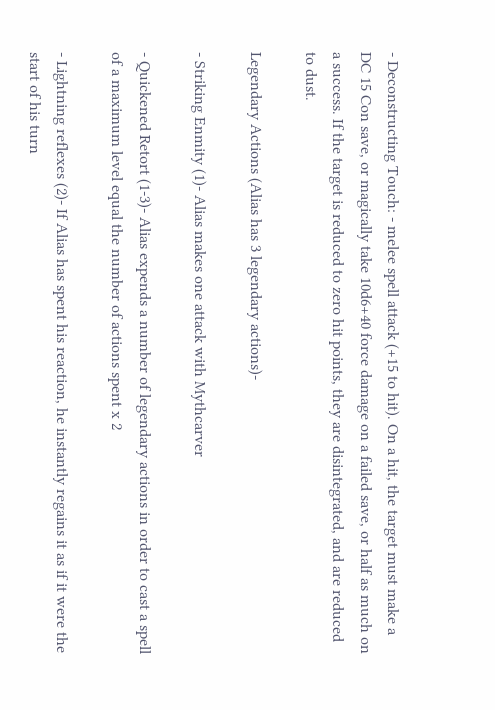- Deconstructing Touch: - melee spell attack (+15 to hit). On a hit, the target must make a DC 15 Con save, or magically take 10d6+40 force damage on a failed save, or half as much on a success. If the target is reduced to zero hit points, they are disintegrated, and are reduced to dust.

Legendary Actions (Alias has 3 legendary actions)-

- Striking Enmity (1)- Alias makes one attack with Mythcarver

- Quickened Retort (1-3)- Alias expends a number of legendary actions in order to cast a spell of a maximum level equal the number of actions spent x 2

- Lightning reflexes (2)- If Alias has spent his reaction, he instantly regains it as if it were the start of his turn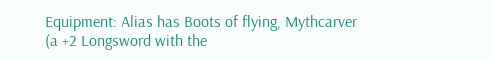Equipment: Alias has Boots of flying, Mythcarver (a +2 Longsword with the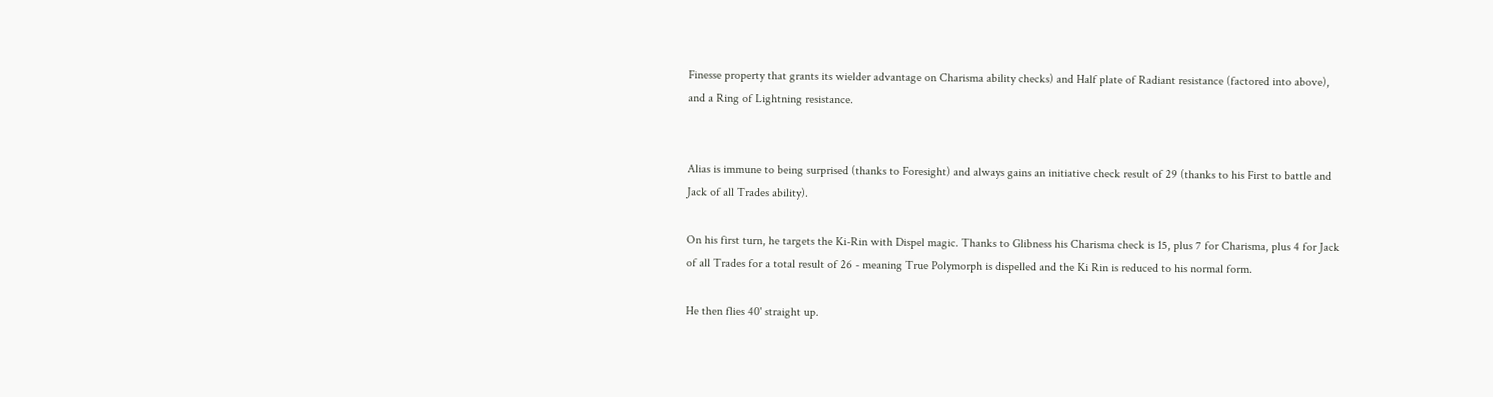Finesse property that grants its wielder advantage on Charisma ability checks) and Half plate of Radiant resistance (factored into above), and a Ring of Lightning resistance.


Alias is immune to being surprised (thanks to Foresight) and always gains an initiative check result of 29 (thanks to his First to battle and Jack of all Trades ability).

On his first turn, he targets the Ki-Rin with Dispel magic. Thanks to Glibness his Charisma check is 15, plus 7 for Charisma, plus 4 for Jack of all Trades for a total result of 26 - meaning True Polymorph is dispelled and the Ki Rin is reduced to his normal form.

He then flies 40' straight up.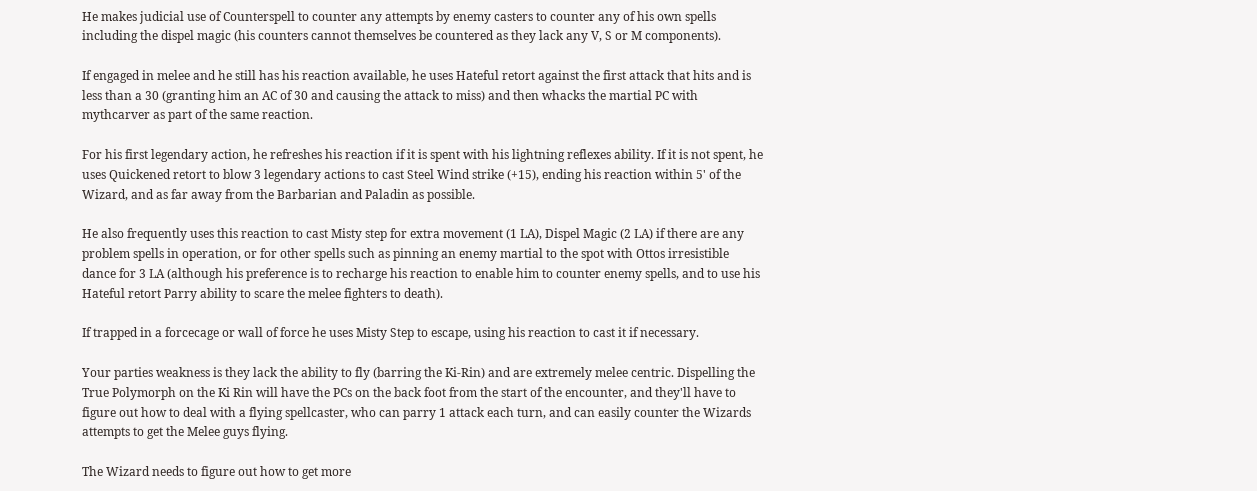He makes judicial use of Counterspell to counter any attempts by enemy casters to counter any of his own spells including the dispel magic (his counters cannot themselves be countered as they lack any V, S or M components).

If engaged in melee and he still has his reaction available, he uses Hateful retort against the first attack that hits and is less than a 30 (granting him an AC of 30 and causing the attack to miss) and then whacks the martial PC with mythcarver as part of the same reaction.

For his first legendary action, he refreshes his reaction if it is spent with his lightning reflexes ability. If it is not spent, he uses Quickened retort to blow 3 legendary actions to cast Steel Wind strike (+15), ending his reaction within 5' of the Wizard, and as far away from the Barbarian and Paladin as possible.

He also frequently uses this reaction to cast Misty step for extra movement (1 LA), Dispel Magic (2 LA) if there are any problem spells in operation, or for other spells such as pinning an enemy martial to the spot with Ottos irresistible dance for 3 LA (although his preference is to recharge his reaction to enable him to counter enemy spells, and to use his Hateful retort Parry ability to scare the melee fighters to death).

If trapped in a forcecage or wall of force he uses Misty Step to escape, using his reaction to cast it if necessary.

Your parties weakness is they lack the ability to fly (barring the Ki-Rin) and are extremely melee centric. Dispelling the True Polymorph on the Ki Rin will have the PCs on the back foot from the start of the encounter, and they'll have to figure out how to deal with a flying spellcaster, who can parry 1 attack each turn, and can easily counter the Wizards attempts to get the Melee guys flying.

The Wizard needs to figure out how to get more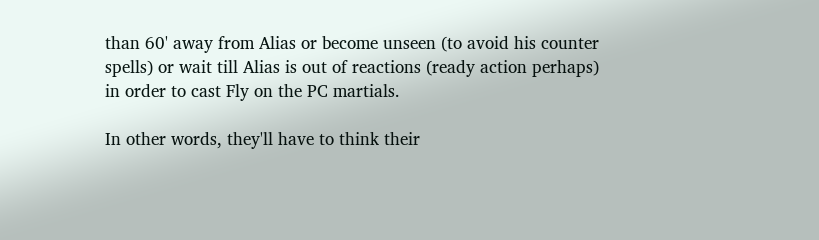than 60' away from Alias or become unseen (to avoid his counter spells) or wait till Alias is out of reactions (ready action perhaps) in order to cast Fly on the PC martials.

In other words, they'll have to think their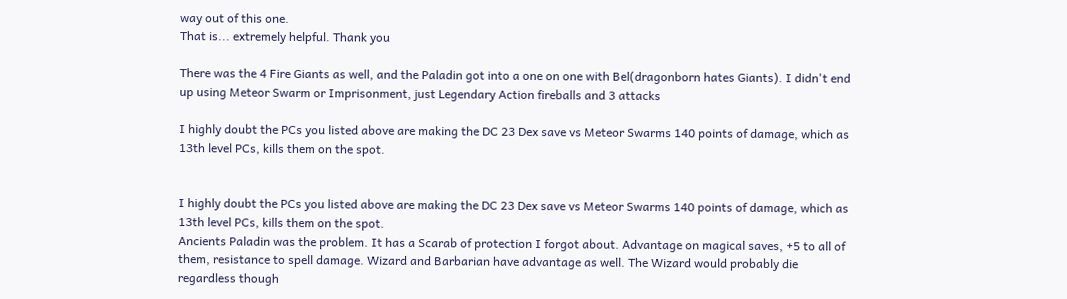way out of this one.
That is... extremely helpful. Thank you

There was the 4 Fire Giants as well, and the Paladin got into a one on one with Bel(dragonborn hates Giants). I didn't end up using Meteor Swarm or Imprisonment, just Legendary Action fireballs and 3 attacks

I highly doubt the PCs you listed above are making the DC 23 Dex save vs Meteor Swarms 140 points of damage, which as 13th level PCs, kills them on the spot.


I highly doubt the PCs you listed above are making the DC 23 Dex save vs Meteor Swarms 140 points of damage, which as 13th level PCs, kills them on the spot.
Ancients Paladin was the problem. It has a Scarab of protection I forgot about. Advantage on magical saves, +5 to all of them, resistance to spell damage. Wizard and Barbarian have advantage as well. The Wizard would probably die regardless though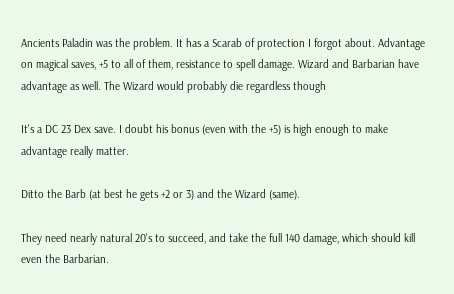Ancients Paladin was the problem. It has a Scarab of protection I forgot about. Advantage on magical saves, +5 to all of them, resistance to spell damage. Wizard and Barbarian have advantage as well. The Wizard would probably die regardless though

It's a DC 23 Dex save. I doubt his bonus (even with the +5) is high enough to make advantage really matter.

Ditto the Barb (at best he gets +2 or 3) and the Wizard (same).

They need nearly natural 20's to succeed, and take the full 140 damage, which should kill even the Barbarian.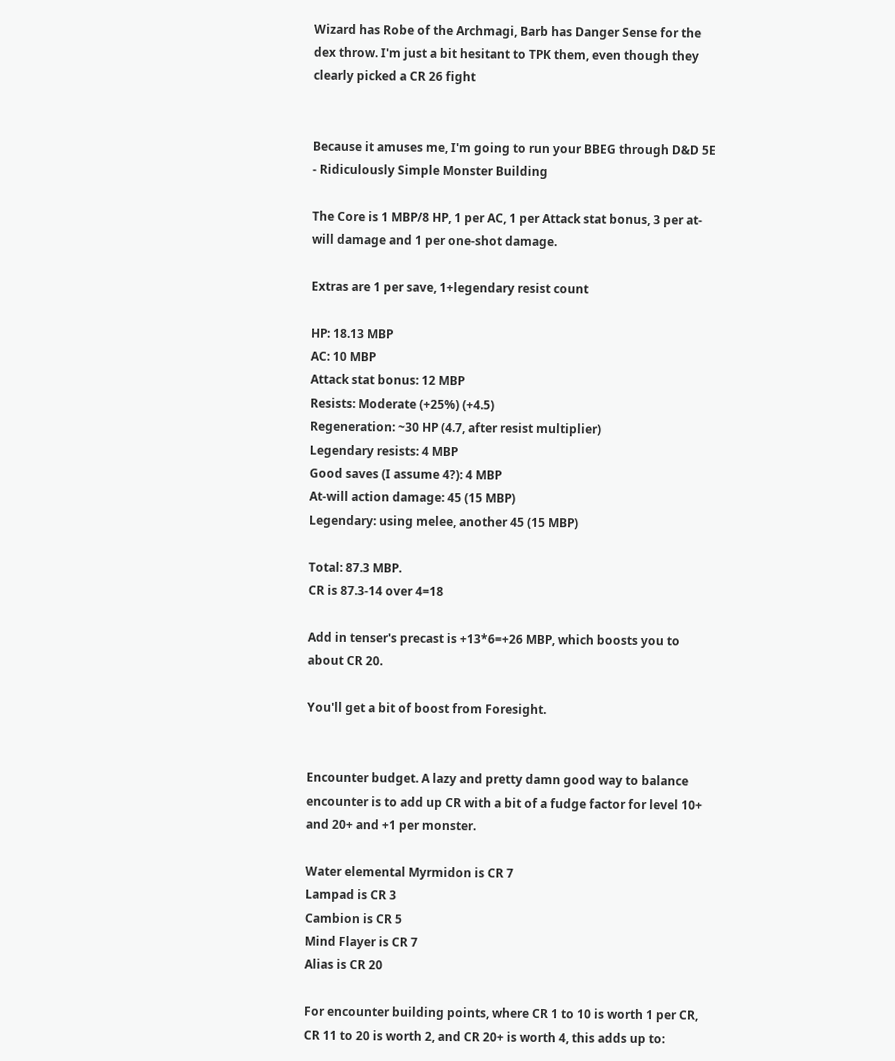Wizard has Robe of the Archmagi, Barb has Danger Sense for the dex throw. I'm just a bit hesitant to TPK them, even though they clearly picked a CR 26 fight


Because it amuses me, I'm going to run your BBEG through D&D 5E - Ridiculously Simple Monster Building

The Core is 1 MBP/8 HP, 1 per AC, 1 per Attack stat bonus, 3 per at-will damage and 1 per one-shot damage.

Extras are 1 per save, 1+legendary resist count

HP: 18.13 MBP
AC: 10 MBP
Attack stat bonus: 12 MBP
Resists: Moderate (+25%) (+4.5)
Regeneration: ~30 HP (4.7, after resist multiplier)
Legendary resists: 4 MBP
Good saves (I assume 4?): 4 MBP
At-will action damage: 45 (15 MBP)
Legendary: using melee, another 45 (15 MBP)

Total: 87.3 MBP.
CR is 87.3-14 over 4=18

Add in tenser's precast is +13*6=+26 MBP, which boosts you to about CR 20.

You'll get a bit of boost from Foresight.


Encounter budget. A lazy and pretty damn good way to balance encounter is to add up CR with a bit of a fudge factor for level 10+ and 20+ and +1 per monster.

Water elemental Myrmidon is CR 7
Lampad is CR 3
Cambion is CR 5
Mind Flayer is CR 7
Alias is CR 20

For encounter building points, where CR 1 to 10 is worth 1 per CR, CR 11 to 20 is worth 2, and CR 20+ is worth 4, this adds up to: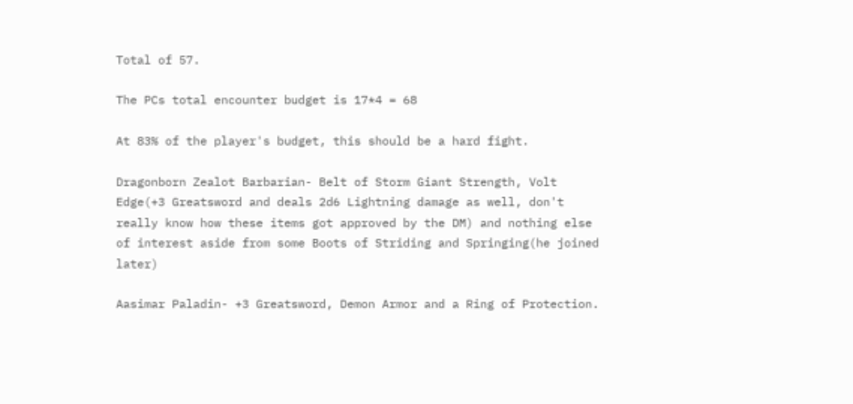Total of 57.

The PCs total encounter budget is 17*4 = 68

At 83% of the player's budget, this should be a hard fight.

Dragonborn Zealot Barbarian- Belt of Storm Giant Strength, Volt Edge(+3 Greatsword and deals 2d6 Lightning damage as well, don't really know how these items got approved by the DM) and nothing else of interest aside from some Boots of Striding and Springing(he joined later)

Aasimar Paladin- +3 Greatsword, Demon Armor and a Ring of Protection.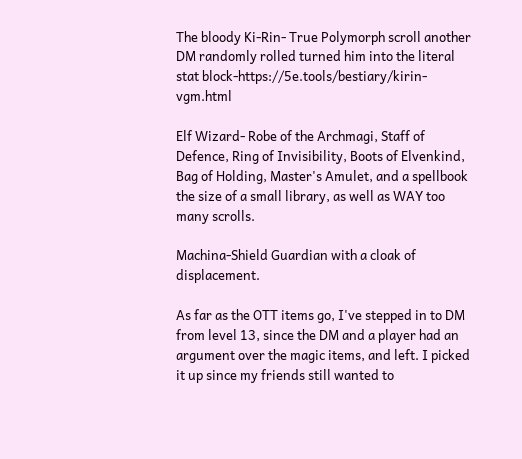The bloody Ki-Rin- True Polymorph scroll another DM randomly rolled turned him into the literal stat block-https://5e.tools/bestiary/kirin-vgm.html

Elf Wizard- Robe of the Archmagi, Staff of Defence, Ring of Invisibility, Boots of Elvenkind, Bag of Holding, Master's Amulet, and a spellbook the size of a small library, as well as WAY too many scrolls.

Machina-Shield Guardian with a cloak of displacement.

As far as the OTT items go, I've stepped in to DM from level 13, since the DM and a player had an argument over the magic items, and left. I picked it up since my friends still wanted to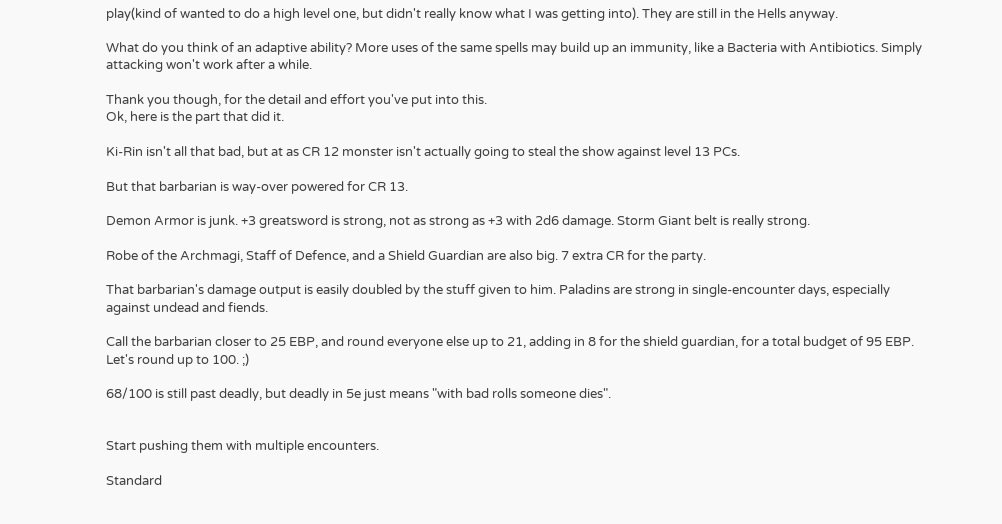play(kind of wanted to do a high level one, but didn't really know what I was getting into). They are still in the Hells anyway.

What do you think of an adaptive ability? More uses of the same spells may build up an immunity, like a Bacteria with Antibiotics. Simply attacking won't work after a while.

Thank you though, for the detail and effort you've put into this.
Ok, here is the part that did it.

Ki-Rin isn't all that bad, but at as CR 12 monster isn't actually going to steal the show against level 13 PCs.

But that barbarian is way-over powered for CR 13.

Demon Armor is junk. +3 greatsword is strong, not as strong as +3 with 2d6 damage. Storm Giant belt is really strong.

Robe of the Archmagi, Staff of Defence, and a Shield Guardian are also big. 7 extra CR for the party.

That barbarian's damage output is easily doubled by the stuff given to him. Paladins are strong in single-encounter days, especially against undead and fiends.

Call the barbarian closer to 25 EBP, and round everyone else up to 21, adding in 8 for the shield guardian, for a total budget of 95 EBP. Let's round up to 100. ;)

68/100 is still past deadly, but deadly in 5e just means "with bad rolls someone dies".


Start pushing them with multiple encounters.

Standard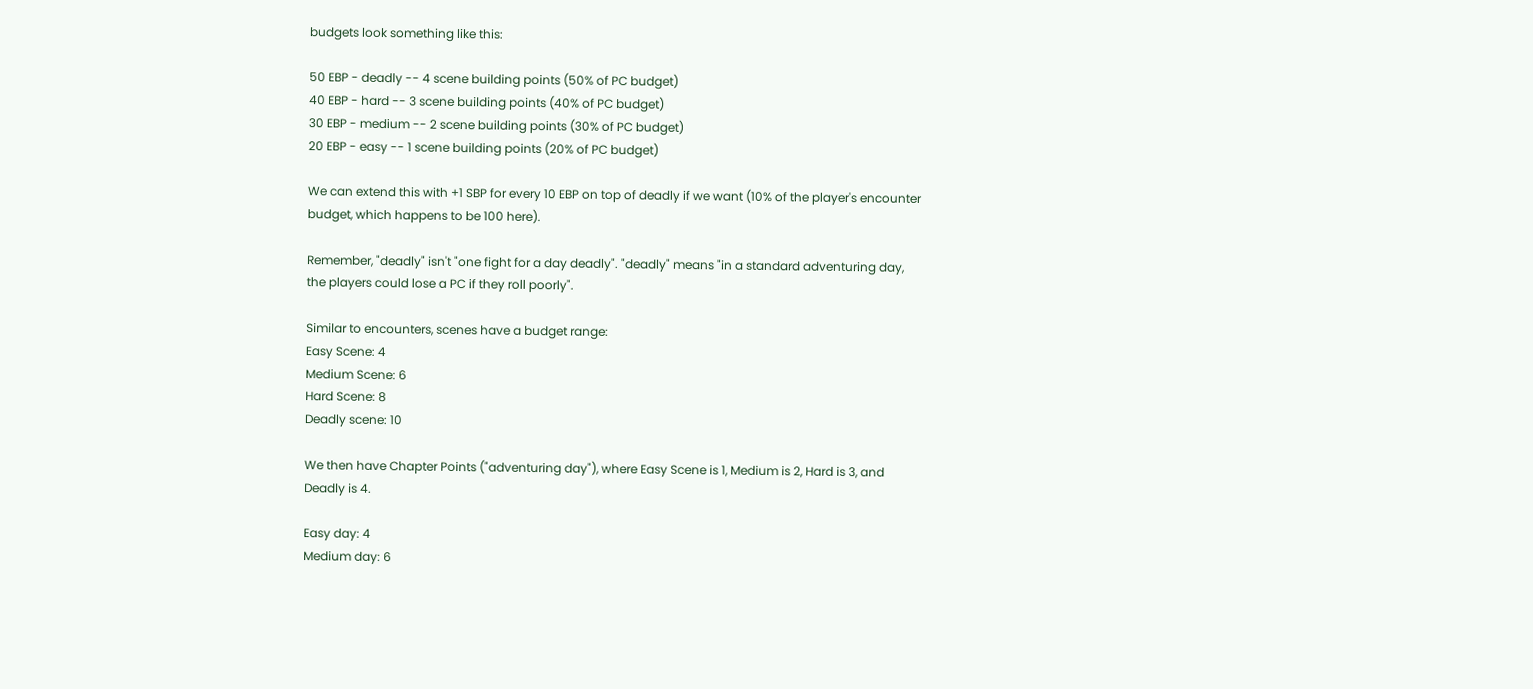budgets look something like this:

50 EBP - deadly -- 4 scene building points (50% of PC budget)
40 EBP - hard -- 3 scene building points (40% of PC budget)
30 EBP - medium -- 2 scene building points (30% of PC budget)
20 EBP - easy -- 1 scene building points (20% of PC budget)

We can extend this with +1 SBP for every 10 EBP on top of deadly if we want (10% of the player's encounter budget, which happens to be 100 here).

Remember, "deadly" isn't "one fight for a day deadly". "deadly" means "in a standard adventuring day, the players could lose a PC if they roll poorly".

Similar to encounters, scenes have a budget range:
Easy Scene: 4
Medium Scene: 6
Hard Scene: 8
Deadly scene: 10

We then have Chapter Points ("adventuring day"), where Easy Scene is 1, Medium is 2, Hard is 3, and Deadly is 4.

Easy day: 4
Medium day: 6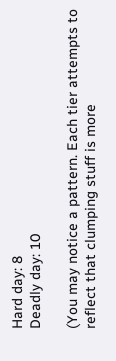Hard day: 8
Deadly day: 10

(You may notice a pattern. Each tier attempts to reflect that clumping stuff is more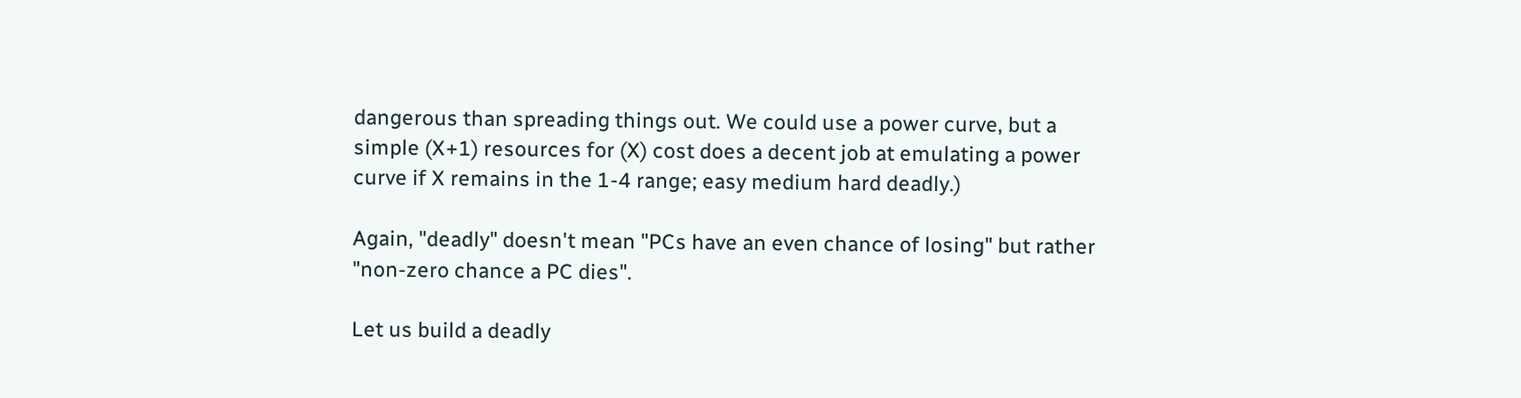dangerous than spreading things out. We could use a power curve, but a simple (X+1) resources for (X) cost does a decent job at emulating a power curve if X remains in the 1-4 range; easy medium hard deadly.)

Again, "deadly" doesn't mean "PCs have an even chance of losing" but rather "non-zero chance a PC dies".

Let us build a deadly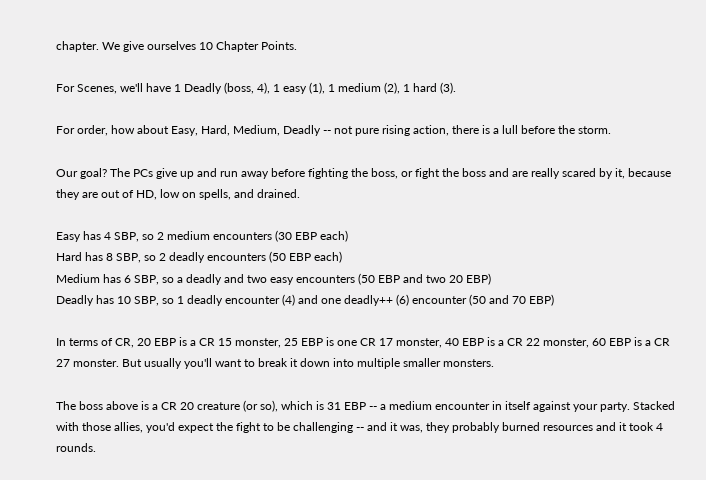chapter. We give ourselves 10 Chapter Points.

For Scenes, we'll have 1 Deadly (boss, 4), 1 easy (1), 1 medium (2), 1 hard (3).

For order, how about Easy, Hard, Medium, Deadly -- not pure rising action, there is a lull before the storm.

Our goal? The PCs give up and run away before fighting the boss, or fight the boss and are really scared by it, because they are out of HD, low on spells, and drained.

Easy has 4 SBP, so 2 medium encounters (30 EBP each)
Hard has 8 SBP, so 2 deadly encounters (50 EBP each)
Medium has 6 SBP, so a deadly and two easy encounters (50 EBP and two 20 EBP)
Deadly has 10 SBP, so 1 deadly encounter (4) and one deadly++ (6) encounter (50 and 70 EBP)

In terms of CR, 20 EBP is a CR 15 monster, 25 EBP is one CR 17 monster, 40 EBP is a CR 22 monster, 60 EBP is a CR 27 monster. But usually you'll want to break it down into multiple smaller monsters.

The boss above is a CR 20 creature (or so), which is 31 EBP -- a medium encounter in itself against your party. Stacked with those allies, you'd expect the fight to be challenging -- and it was, they probably burned resources and it took 4 rounds.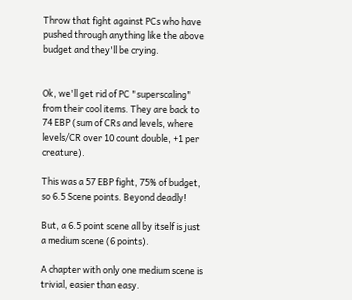Throw that fight against PCs who have pushed through anything like the above budget and they'll be crying.


Ok, we'll get rid of PC "superscaling" from their cool items. They are back to 74 EBP (sum of CRs and levels, where levels/CR over 10 count double, +1 per creature).

This was a 57 EBP fight, 75% of budget, so 6.5 Scene points. Beyond deadly!

But, a 6.5 point scene all by itself is just a medium scene (6 points).

A chapter with only one medium scene is trivial, easier than easy.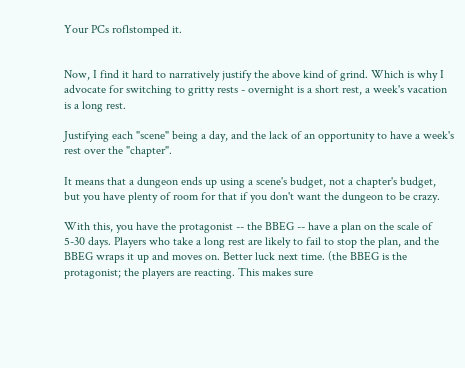Your PCs roflstomped it.


Now, I find it hard to narratively justify the above kind of grind. Which is why I advocate for switching to gritty rests - overnight is a short rest, a week's vacation is a long rest.

Justifying each "scene" being a day, and the lack of an opportunity to have a week's rest over the "chapter".

It means that a dungeon ends up using a scene's budget, not a chapter's budget, but you have plenty of room for that if you don't want the dungeon to be crazy.

With this, you have the protagonist -- the BBEG -- have a plan on the scale of 5-30 days. Players who take a long rest are likely to fail to stop the plan, and the BBEG wraps it up and moves on. Better luck next time. (the BBEG is the protagonist; the players are reacting. This makes sure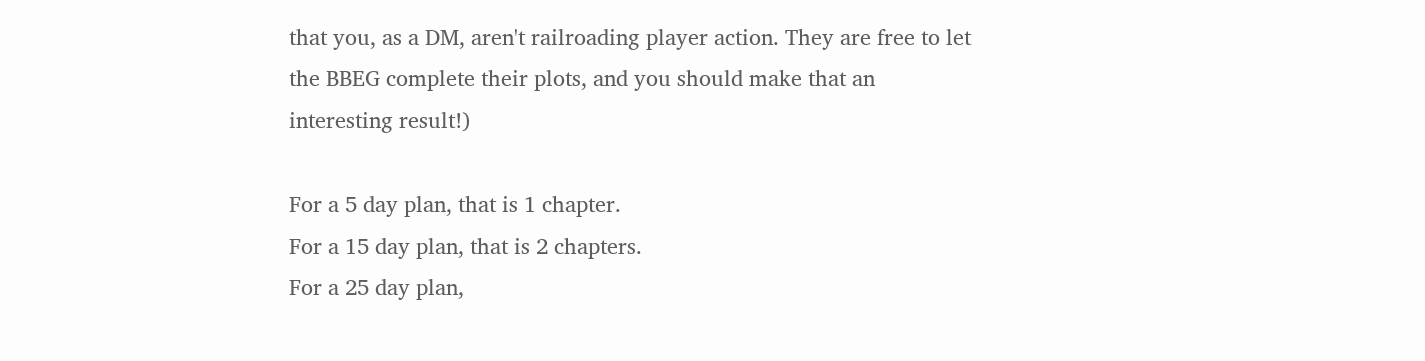that you, as a DM, aren't railroading player action. They are free to let the BBEG complete their plots, and you should make that an interesting result!)

For a 5 day plan, that is 1 chapter.
For a 15 day plan, that is 2 chapters.
For a 25 day plan,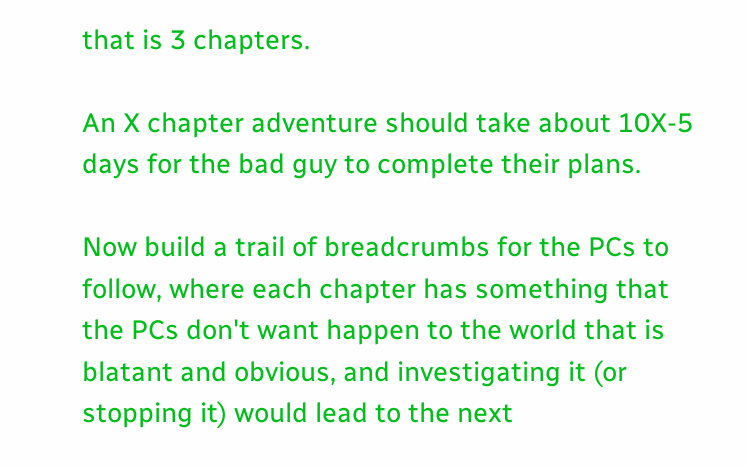that is 3 chapters.

An X chapter adventure should take about 10X-5 days for the bad guy to complete their plans.

Now build a trail of breadcrumbs for the PCs to follow, where each chapter has something that the PCs don't want happen to the world that is blatant and obvious, and investigating it (or stopping it) would lead to the next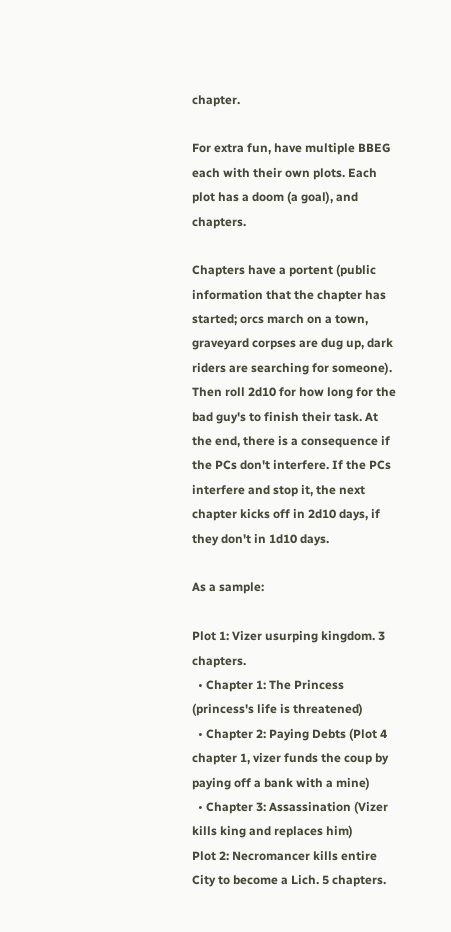chapter.

For extra fun, have multiple BBEG each with their own plots. Each plot has a doom (a goal), and chapters.

Chapters have a portent (public information that the chapter has started; orcs march on a town, graveyard corpses are dug up, dark riders are searching for someone). Then roll 2d10 for how long for the bad guy's to finish their task. At the end, there is a consequence if the PCs don't interfere. If the PCs interfere and stop it, the next chapter kicks off in 2d10 days, if they don't in 1d10 days.

As a sample:

Plot 1: Vizer usurping kingdom. 3 chapters.
  • Chapter 1: The Princess (princess's life is threatened)
  • Chapter 2: Paying Debts (Plot 4 chapter 1, vizer funds the coup by paying off a bank with a mine)
  • Chapter 3: Assassination (Vizer kills king and replaces him)
Plot 2: Necromancer kills entire City to become a Lich. 5 chapters.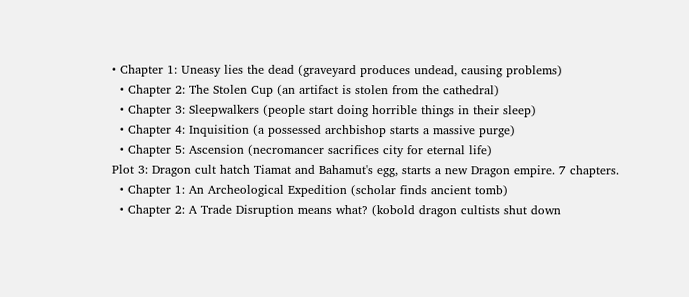• Chapter 1: Uneasy lies the dead (graveyard produces undead, causing problems)
  • Chapter 2: The Stolen Cup (an artifact is stolen from the cathedral)
  • Chapter 3: Sleepwalkers (people start doing horrible things in their sleep)
  • Chapter 4: Inquisition (a possessed archbishop starts a massive purge)
  • Chapter 5: Ascension (necromancer sacrifices city for eternal life)
Plot 3: Dragon cult hatch Tiamat and Bahamut's egg, starts a new Dragon empire. 7 chapters.
  • Chapter 1: An Archeological Expedition (scholar finds ancient tomb)
  • Chapter 2: A Trade Disruption means what? (kobold dragon cultists shut down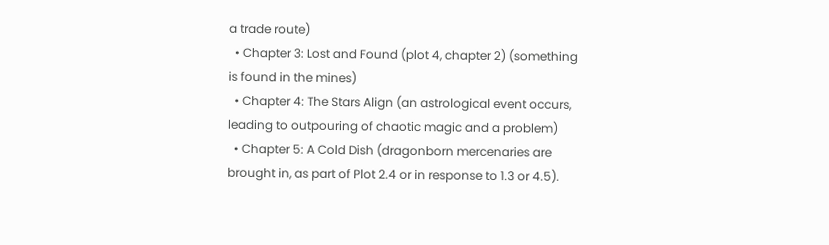a trade route)
  • Chapter 3: Lost and Found (plot 4, chapter 2) (something is found in the mines)
  • Chapter 4: The Stars Align (an astrological event occurs, leading to outpouring of chaotic magic and a problem)
  • Chapter 5: A Cold Dish (dragonborn mercenaries are brought in, as part of Plot 2.4 or in response to 1.3 or 4.5).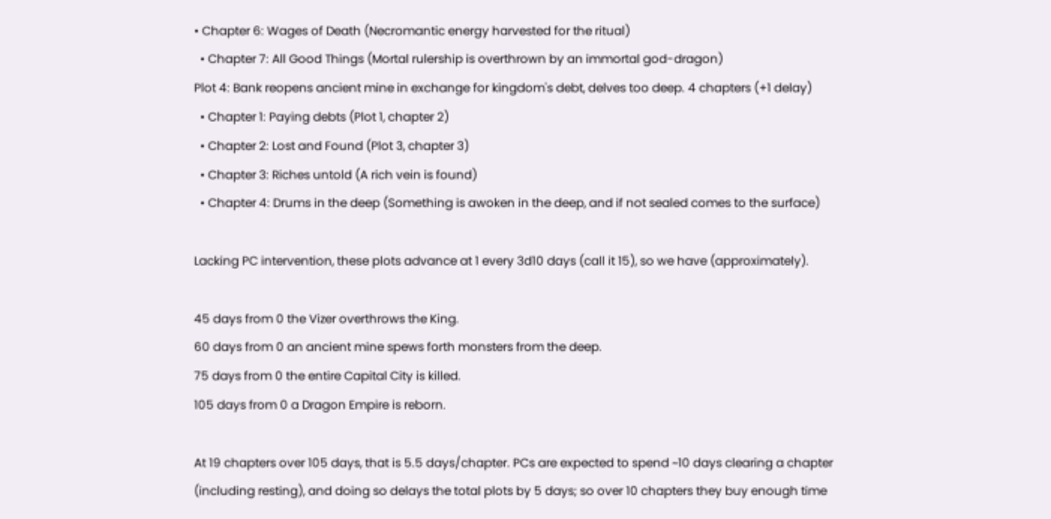• Chapter 6: Wages of Death (Necromantic energy harvested for the ritual)
  • Chapter 7: All Good Things (Mortal rulership is overthrown by an immortal god-dragon)
Plot 4: Bank reopens ancient mine in exchange for kingdom's debt, delves too deep. 4 chapters (+1 delay)
  • Chapter 1: Paying debts (Plot 1, chapter 2)
  • Chapter 2: Lost and Found (Plot 3, chapter 3)
  • Chapter 3: Riches untold (A rich vein is found)
  • Chapter 4: Drums in the deep (Something is awoken in the deep, and if not sealed comes to the surface)

Lacking PC intervention, these plots advance at 1 every 3d10 days (call it 15), so we have (approximately).

45 days from 0 the Vizer overthrows the King.
60 days from 0 an ancient mine spews forth monsters from the deep.
75 days from 0 the entire Capital City is killed.
105 days from 0 a Dragon Empire is reborn.

At 19 chapters over 105 days, that is 5.5 days/chapter. PCs are expected to spend ~10 days clearing a chapter (including resting), and doing so delays the total plots by 5 days; so over 10 chapters they buy enough time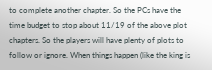to complete another chapter. So the PCs have the time budget to stop about 11/19 of the above plot chapters. So the players will have plenty of plots to follow or ignore. When things happen (like the king is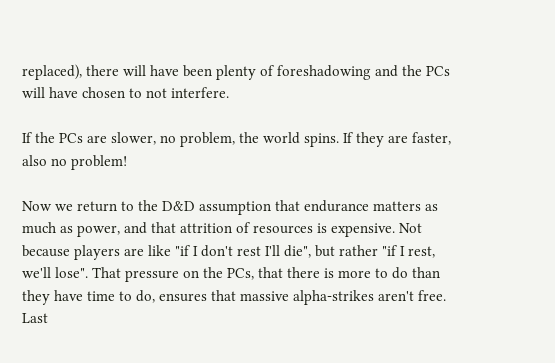replaced), there will have been plenty of foreshadowing and the PCs will have chosen to not interfere.

If the PCs are slower, no problem, the world spins. If they are faster, also no problem!

Now we return to the D&D assumption that endurance matters as much as power, and that attrition of resources is expensive. Not because players are like "if I don't rest I'll die", but rather "if I rest, we'll lose". That pressure on the PCs, that there is more to do than they have time to do, ensures that massive alpha-strikes aren't free.
Last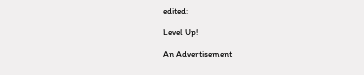edited:

Level Up!

An Advertisement